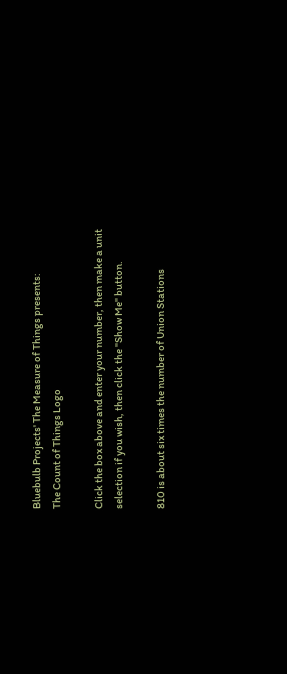Bluebulb Projects' The Measure of Things presents:
The Count of Things Logo

Click the box above and enter your number, then make a unit selection if you wish, then click the "Show Me" button.

810 is about six times the number of Union Stations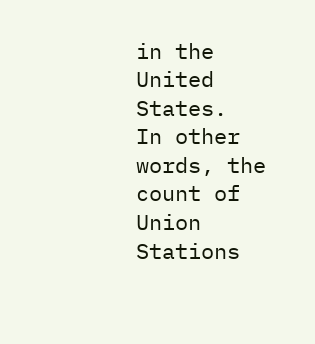in the United States.
In other words, the count of Union Stations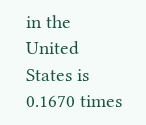in the United States is 0.1670 times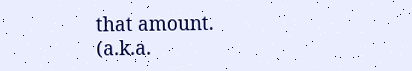that amount.
(a.k.a.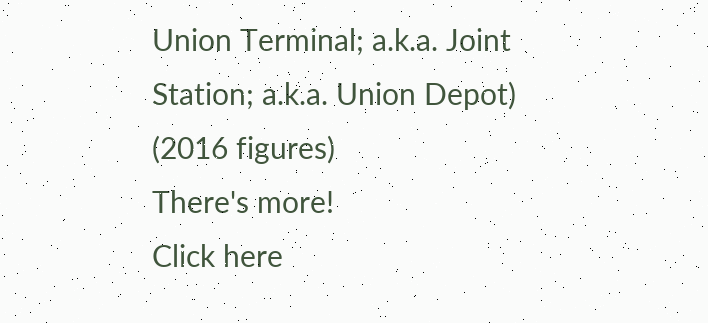Union Terminal; a.k.a. Joint Station; a.k.a. Union Depot) (2016 figures)
There's more!
Click here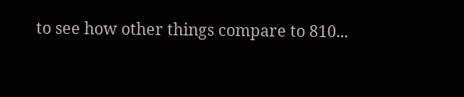to see how other things compare to 810...